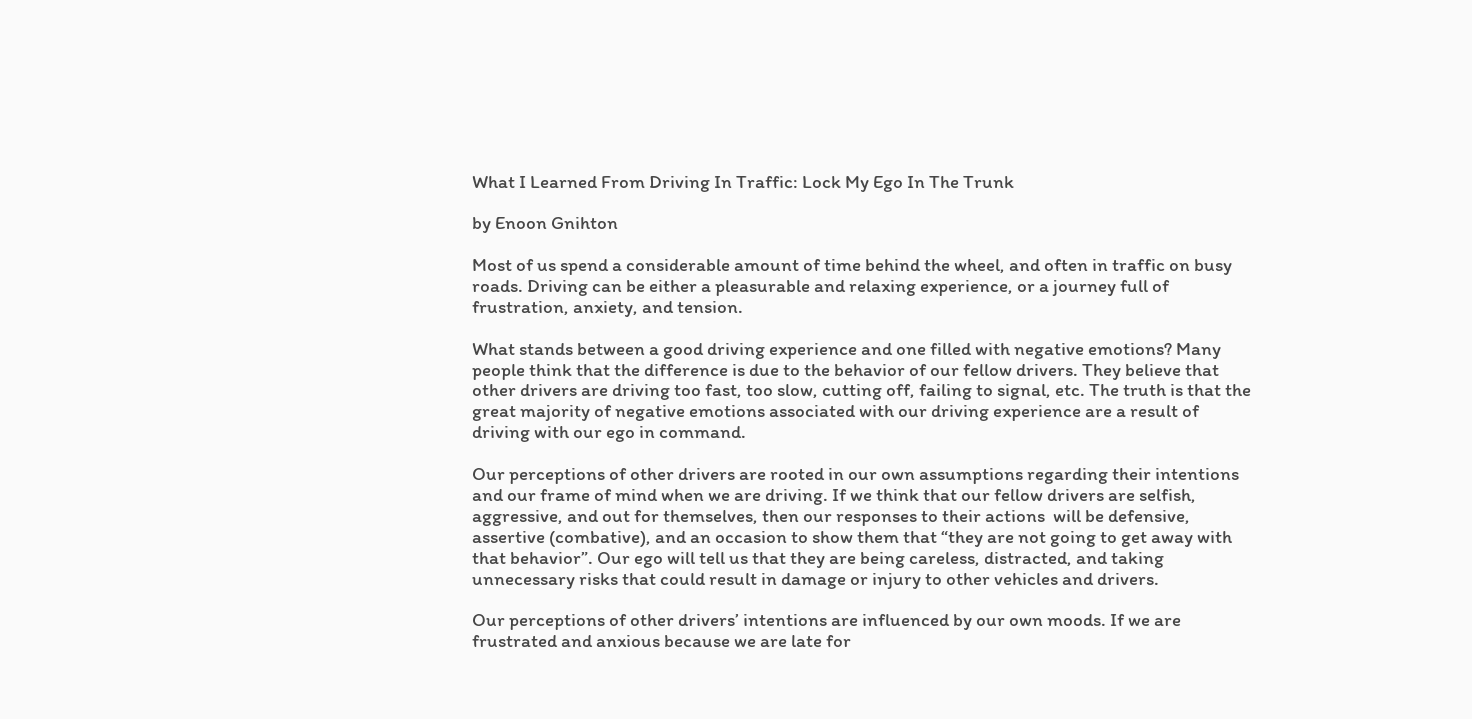What I Learned From Driving In Traffic: Lock My Ego In The Trunk

by Enoon Gnihton

Most of us spend a considerable amount of time behind the wheel, and often in traffic on busy roads. Driving can be either a pleasurable and relaxing experience, or a journey full of frustration, anxiety, and tension.

What stands between a good driving experience and one filled with negative emotions? Many people think that the difference is due to the behavior of our fellow drivers. They believe that other drivers are driving too fast, too slow, cutting off, failing to signal, etc. The truth is that the great majority of negative emotions associated with our driving experience are a result of driving with our ego in command.

Our perceptions of other drivers are rooted in our own assumptions regarding their intentions and our frame of mind when we are driving. If we think that our fellow drivers are selfish, aggressive, and out for themselves, then our responses to their actions  will be defensive, assertive (combative), and an occasion to show them that “they are not going to get away with that behavior”. Our ego will tell us that they are being careless, distracted, and taking unnecessary risks that could result in damage or injury to other vehicles and drivers.

Our perceptions of other drivers’ intentions are influenced by our own moods. If we are frustrated and anxious because we are late for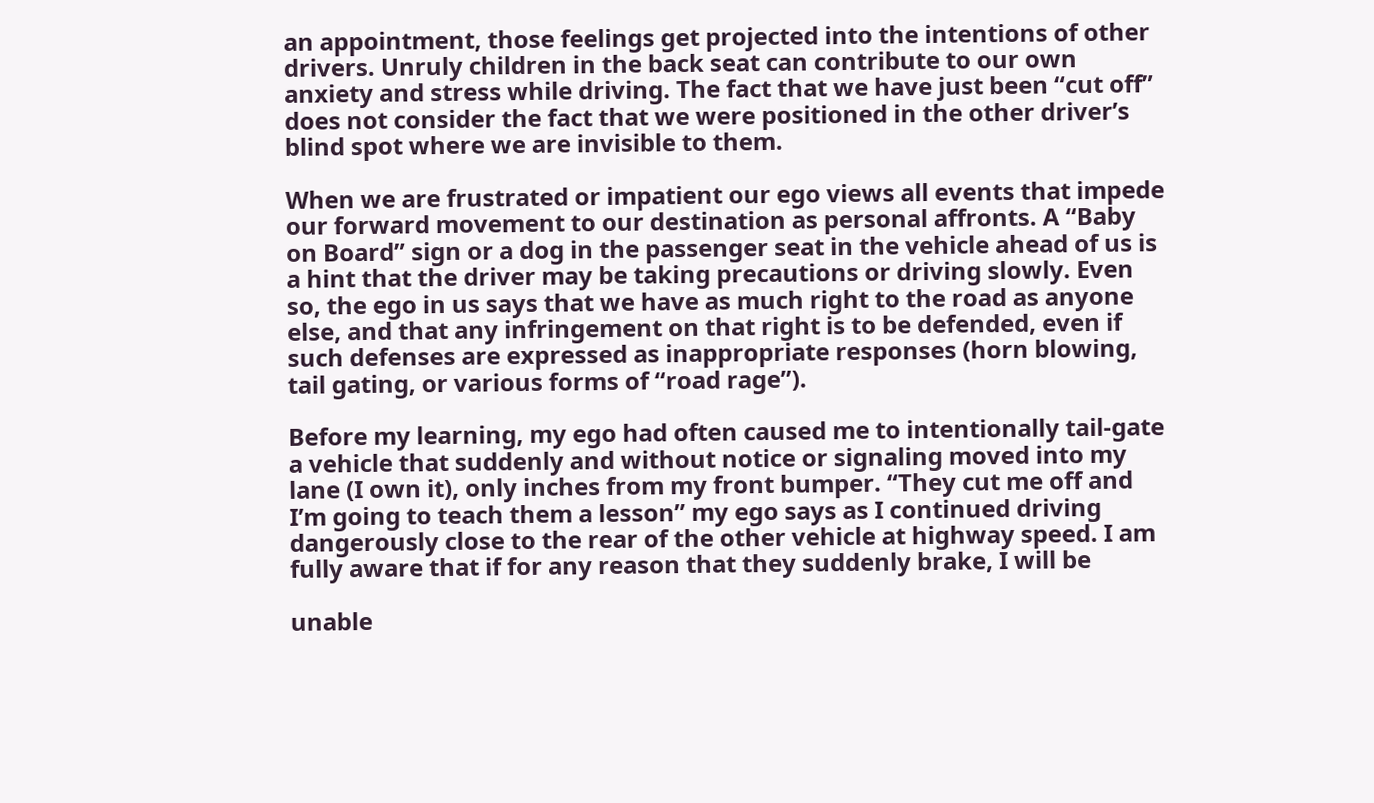an appointment, those feelings get projected into the intentions of other drivers. Unruly children in the back seat can contribute to our own anxiety and stress while driving. The fact that we have just been “cut off” does not consider the fact that we were positioned in the other driver’s blind spot where we are invisible to them.

When we are frustrated or impatient our ego views all events that impede our forward movement to our destination as personal affronts. A “Baby on Board” sign or a dog in the passenger seat in the vehicle ahead of us is a hint that the driver may be taking precautions or driving slowly. Even so, the ego in us says that we have as much right to the road as anyone else, and that any infringement on that right is to be defended, even if such defenses are expressed as inappropriate responses (horn blowing, tail gating, or various forms of “road rage”).

Before my learning, my ego had often caused me to intentionally tail-gate a vehicle that suddenly and without notice or signaling moved into my lane (I own it), only inches from my front bumper. “They cut me off and I’m going to teach them a lesson” my ego says as I continued driving dangerously close to the rear of the other vehicle at highway speed. I am fully aware that if for any reason that they suddenly brake, I will be

unable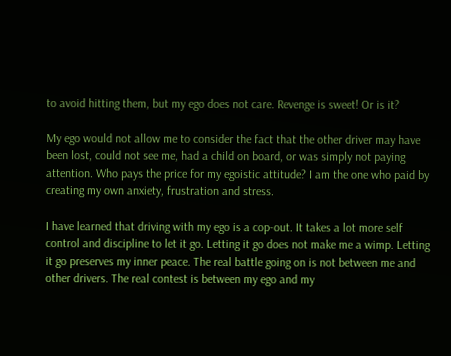to avoid hitting them, but my ego does not care. Revenge is sweet! Or is it?

My ego would not allow me to consider the fact that the other driver may have been lost, could not see me, had a child on board, or was simply not paying attention. Who pays the price for my egoistic attitude? I am the one who paid by creating my own anxiety, frustration and stress.

I have learned that driving with my ego is a cop-out. It takes a lot more self control and discipline to let it go. Letting it go does not make me a wimp. Letting it go preserves my inner peace. The real battle going on is not between me and other drivers. The real contest is between my ego and my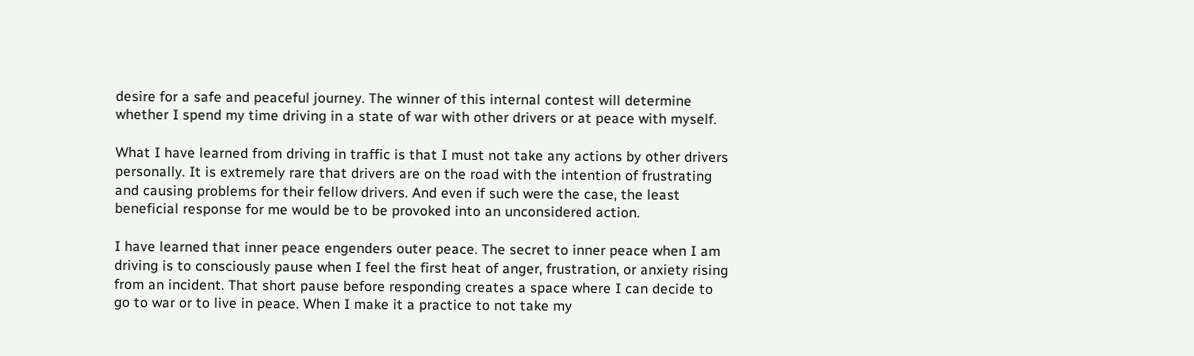desire for a safe and peaceful journey. The winner of this internal contest will determine whether I spend my time driving in a state of war with other drivers or at peace with myself.

What I have learned from driving in traffic is that I must not take any actions by other drivers personally. It is extremely rare that drivers are on the road with the intention of frustrating and causing problems for their fellow drivers. And even if such were the case, the least beneficial response for me would be to be provoked into an unconsidered action.

I have learned that inner peace engenders outer peace. The secret to inner peace when I am driving is to consciously pause when I feel the first heat of anger, frustration, or anxiety rising from an incident. That short pause before responding creates a space where I can decide to go to war or to live in peace. When I make it a practice to not take my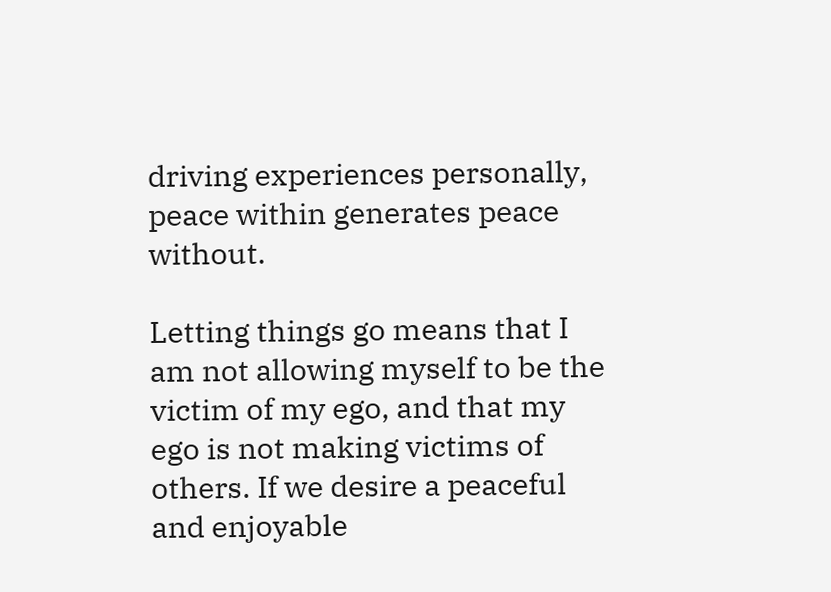driving experiences personally, peace within generates peace without.

Letting things go means that I am not allowing myself to be the victim of my ego, and that my ego is not making victims of others. If we desire a peaceful and enjoyable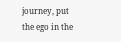journey, put the ego in the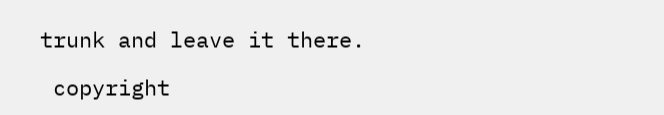trunk and leave it there.

 copyright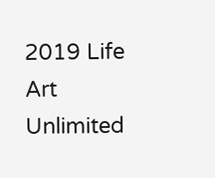2019 Life Art Unlimited